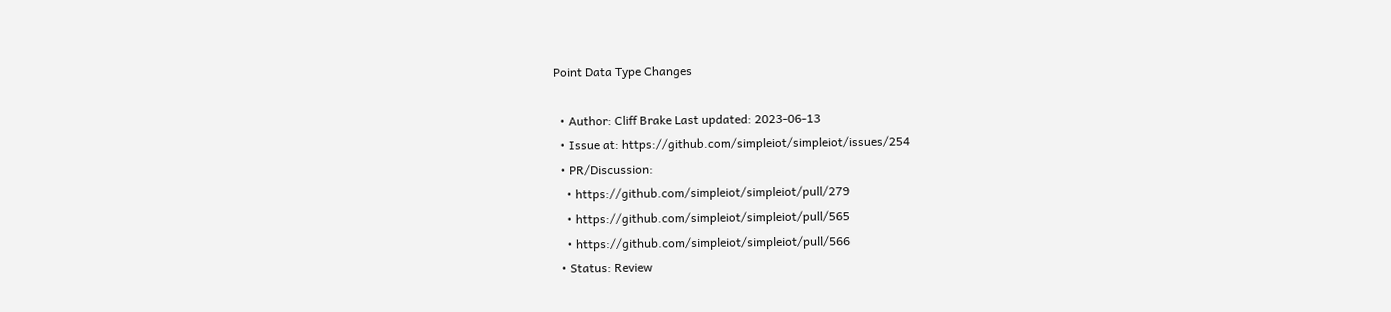Point Data Type Changes

  • Author: Cliff Brake Last updated: 2023-06-13
  • Issue at: https://github.com/simpleiot/simpleiot/issues/254
  • PR/Discussion:
    • https://github.com/simpleiot/simpleiot/pull/279
    • https://github.com/simpleiot/simpleiot/pull/565
    • https://github.com/simpleiot/simpleiot/pull/566
  • Status: Review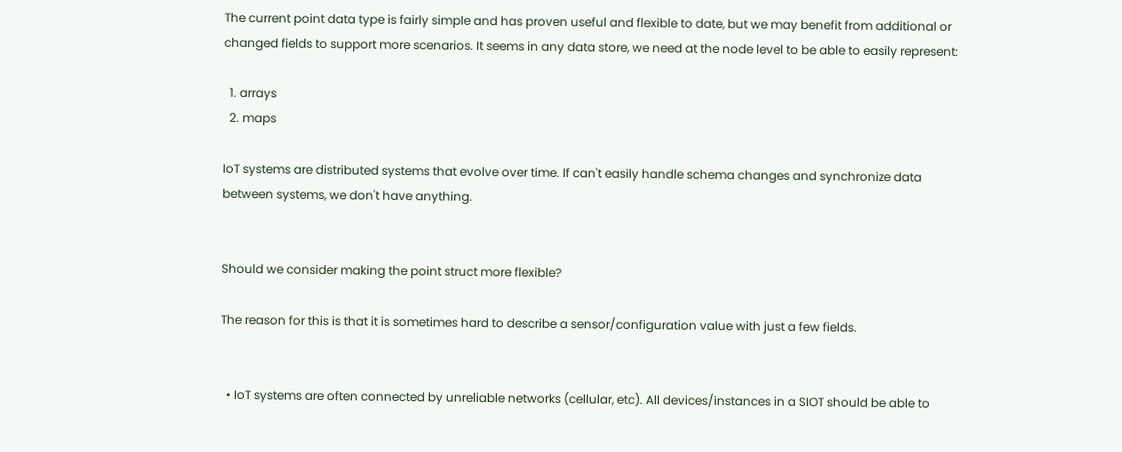The current point data type is fairly simple and has proven useful and flexible to date, but we may benefit from additional or changed fields to support more scenarios. It seems in any data store, we need at the node level to be able to easily represent:

  1. arrays
  2. maps

IoT systems are distributed systems that evolve over time. If can't easily handle schema changes and synchronize data between systems, we don't have anything.


Should we consider making the point struct more flexible?

The reason for this is that it is sometimes hard to describe a sensor/configuration value with just a few fields.


  • IoT systems are often connected by unreliable networks (cellular, etc). All devices/instances in a SIOT should be able to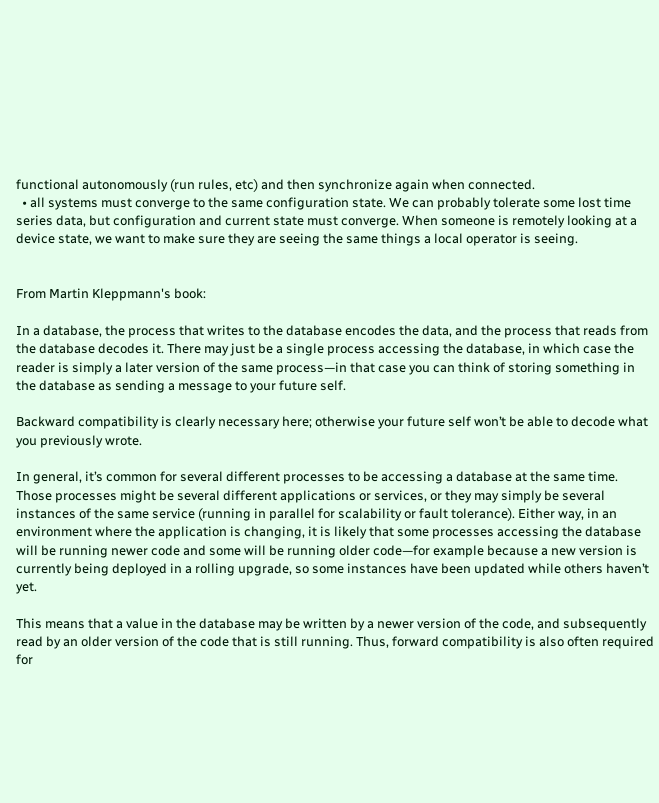functional autonomously (run rules, etc) and then synchronize again when connected.
  • all systems must converge to the same configuration state. We can probably tolerate some lost time series data, but configuration and current state must converge. When someone is remotely looking at a device state, we want to make sure they are seeing the same things a local operator is seeing.


From Martin Kleppmann's book:

In a database, the process that writes to the database encodes the data, and the process that reads from the database decodes it. There may just be a single process accessing the database, in which case the reader is simply a later version of the same process—in that case you can think of storing something in the database as sending a message to your future self.

Backward compatibility is clearly necessary here; otherwise your future self won’t be able to decode what you previously wrote.

In general, it’s common for several different processes to be accessing a database at the same time. Those processes might be several different applications or services, or they may simply be several instances of the same service (running in parallel for scalability or fault tolerance). Either way, in an environment where the application is changing, it is likely that some processes accessing the database will be running newer code and some will be running older code—for example because a new version is currently being deployed in a rolling upgrade, so some instances have been updated while others haven’t yet.

This means that a value in the database may be written by a newer version of the code, and subsequently read by an older version of the code that is still running. Thus, forward compatibility is also often required for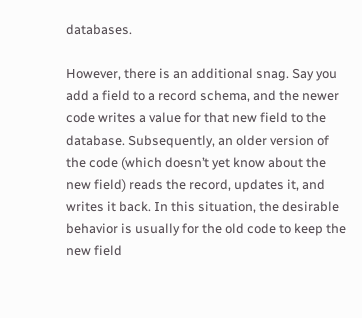databases.

However, there is an additional snag. Say you add a field to a record schema, and the newer code writes a value for that new field to the database. Subsequently, an older version of the code (which doesn’t yet know about the new field) reads the record, updates it, and writes it back. In this situation, the desirable behavior is usually for the old code to keep the new field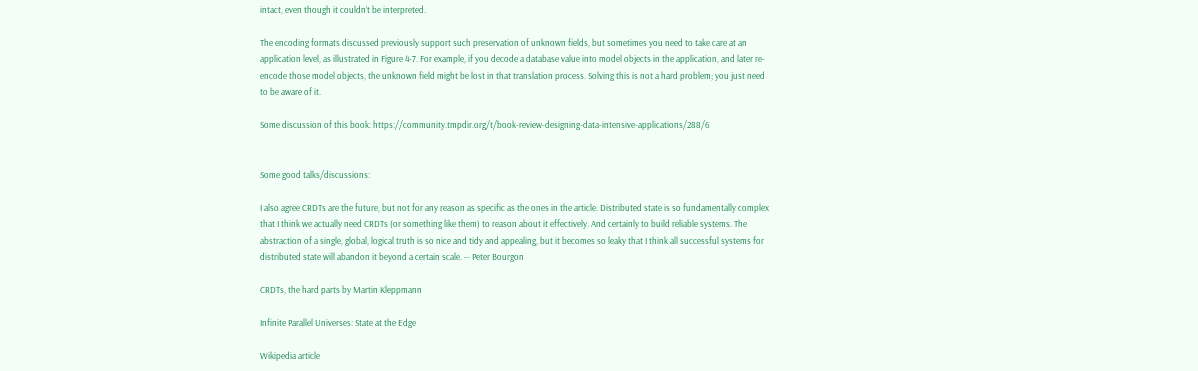intact, even though it couldn’t be interpreted.

The encoding formats discussed previously support such preservation of unknown fields, but sometimes you need to take care at an application level, as illustrated in Figure 4-7. For example, if you decode a database value into model objects in the application, and later re-encode those model objects, the unknown field might be lost in that translation process. Solving this is not a hard problem; you just need to be aware of it.

Some discussion of this book: https://community.tmpdir.org/t/book-review-designing-data-intensive-applications/288/6


Some good talks/discussions:

I also agree CRDTs are the future, but not for any reason as specific as the ones in the article. Distributed state is so fundamentally complex that I think we actually need CRDTs (or something like them) to reason about it effectively. And certainly to build reliable systems. The abstraction of a single, global, logical truth is so nice and tidy and appealing, but it becomes so leaky that I think all successful systems for distributed state will abandon it beyond a certain scale. -- Peter Bourgon

CRDTs, the hard parts by Martin Kleppmann

Infinite Parallel Universes: State at the Edge

Wikipedia article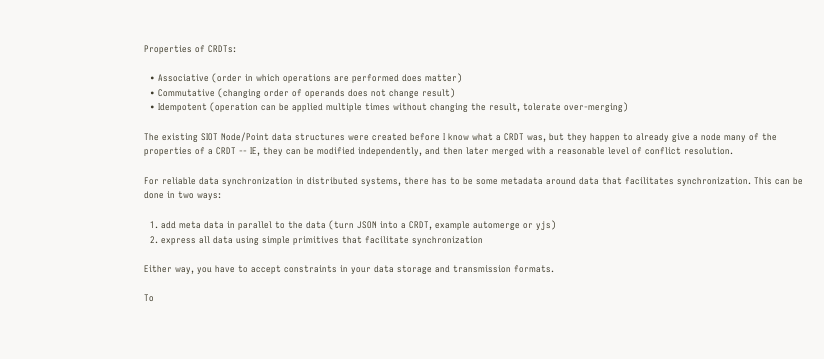Properties of CRDTs:

  • Associative (order in which operations are performed does matter)
  • Commutative (changing order of operands does not change result)
  • Idempotent (operation can be applied multiple times without changing the result, tolerate over-merging)

The existing SIOT Node/Point data structures were created before I know what a CRDT was, but they happen to already give a node many of the properties of a CRDT -- IE, they can be modified independently, and then later merged with a reasonable level of conflict resolution.

For reliable data synchronization in distributed systems, there has to be some metadata around data that facilitates synchronization. This can be done in two ways:

  1. add meta data in parallel to the data (turn JSON into a CRDT, example automerge or yjs)
  2. express all data using simple primitives that facilitate synchronization

Either way, you have to accept constraints in your data storage and transmission formats.

To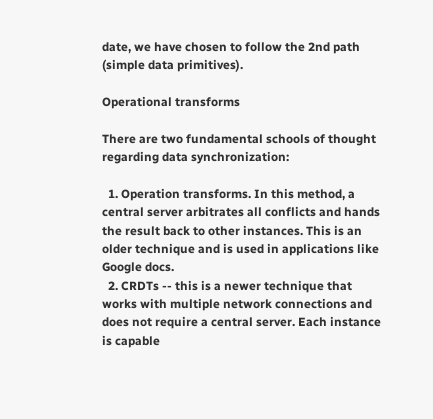date, we have chosen to follow the 2nd path (simple data primitives).

Operational transforms

There are two fundamental schools of thought regarding data synchronization:

  1. Operation transforms. In this method, a central server arbitrates all conflicts and hands the result back to other instances. This is an older technique and is used in applications like Google docs.
  2. CRDTs -- this is a newer technique that works with multiple network connections and does not require a central server. Each instance is capable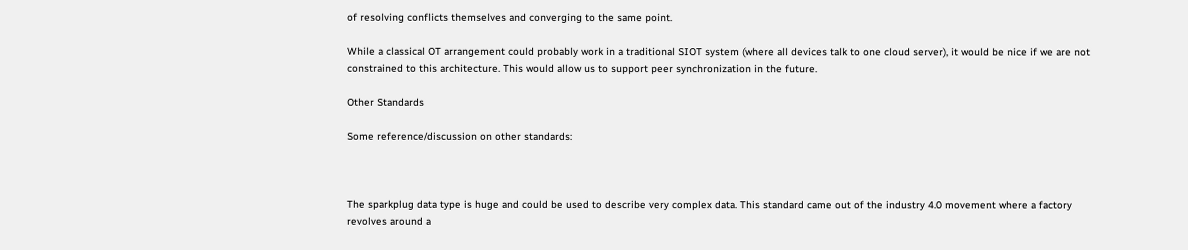of resolving conflicts themselves and converging to the same point.

While a classical OT arrangement could probably work in a traditional SIOT system (where all devices talk to one cloud server), it would be nice if we are not constrained to this architecture. This would allow us to support peer synchronization in the future.

Other Standards

Some reference/discussion on other standards:



The sparkplug data type is huge and could be used to describe very complex data. This standard came out of the industry 4.0 movement where a factory revolves around a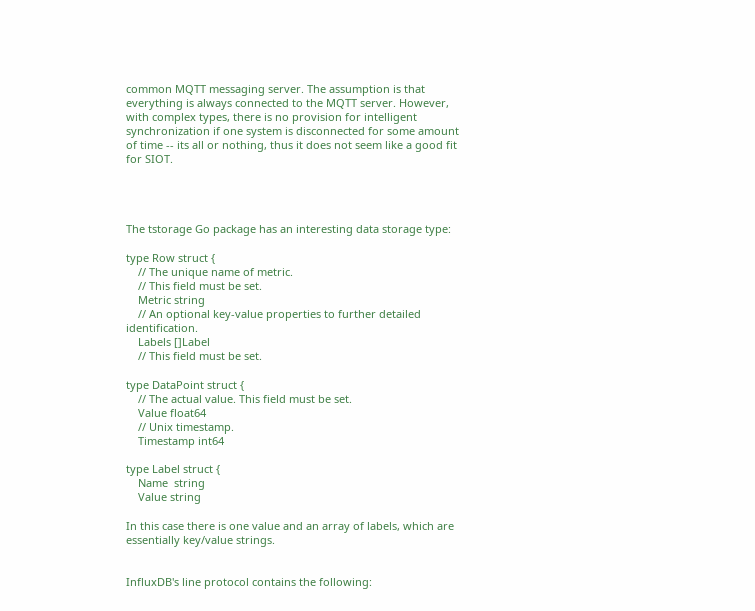common MQTT messaging server. The assumption is that everything is always connected to the MQTT server. However, with complex types, there is no provision for intelligent synchronization if one system is disconnected for some amount of time -- its all or nothing, thus it does not seem like a good fit for SIOT.




The tstorage Go package has an interesting data storage type:

type Row struct {
    // The unique name of metric.
    // This field must be set.
    Metric string
    // An optional key-value properties to further detailed identification.
    Labels []Label
    // This field must be set.

type DataPoint struct {
    // The actual value. This field must be set.
    Value float64
    // Unix timestamp.
    Timestamp int64

type Label struct {
    Name  string
    Value string

In this case there is one value and an array of labels, which are essentially key/value strings.


InfluxDB's line protocol contains the following: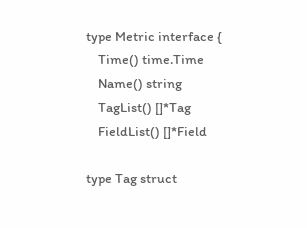type Metric interface {
    Time() time.Time
    Name() string
    TagList() []*Tag
    FieldList() []*Field

type Tag struct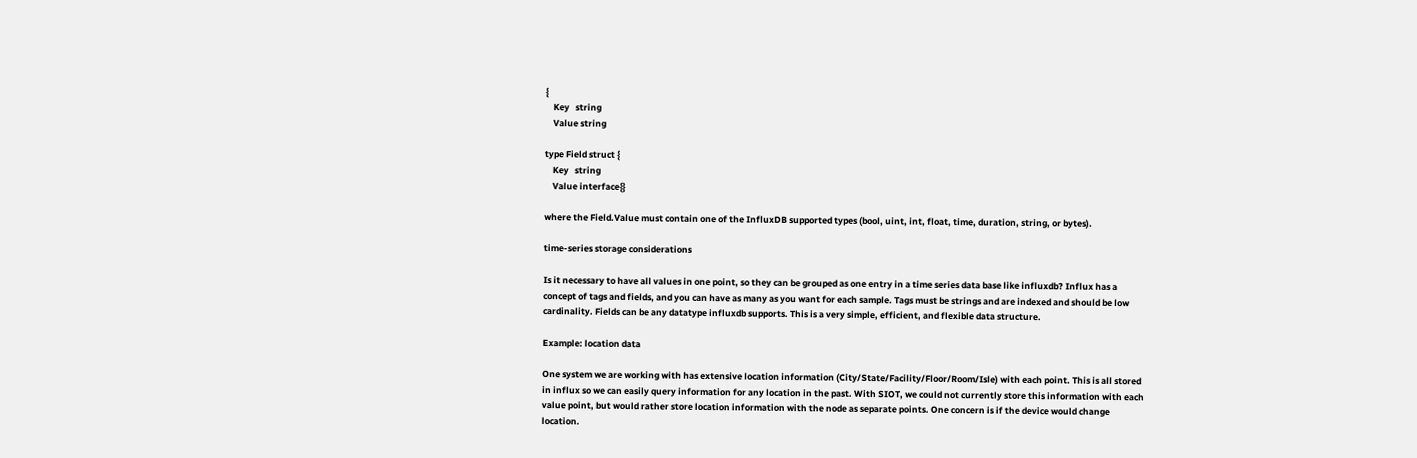{
    Key   string
    Value string

type Field struct {
    Key   string
    Value interface{}

where the Field.Value must contain one of the InfluxDB supported types (bool, uint, int, float, time, duration, string, or bytes).

time-series storage considerations

Is it necessary to have all values in one point, so they can be grouped as one entry in a time series data base like influxdb? Influx has a concept of tags and fields, and you can have as many as you want for each sample. Tags must be strings and are indexed and should be low cardinality. Fields can be any datatype influxdb supports. This is a very simple, efficient, and flexible data structure.

Example: location data

One system we are working with has extensive location information (City/State/Facility/Floor/Room/Isle) with each point. This is all stored in influx so we can easily query information for any location in the past. With SIOT, we could not currently store this information with each value point, but would rather store location information with the node as separate points. One concern is if the device would change location.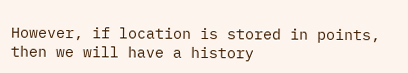However, if location is stored in points, then we will have a history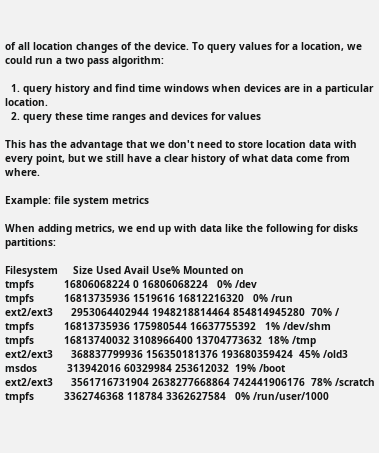of all location changes of the device. To query values for a location, we could run a two pass algorithm:

  1. query history and find time windows when devices are in a particular location.
  2. query these time ranges and devices for values

This has the advantage that we don't need to store location data with every point, but we still have a clear history of what data come from where.

Example: file system metrics

When adding metrics, we end up with data like the following for disks partitions:

Filesystem     Size Used Avail Use% Mounted on
tmpfs          16806068224 0 16806068224   0% /dev
tmpfs          16813735936 1519616 16812216320   0% /run
ext2/ext3      2953064402944 1948218814464 854814945280  70% /
tmpfs          16813735936 175980544 16637755392   1% /dev/shm
tmpfs          16813740032 3108966400 13704773632  18% /tmp
ext2/ext3      368837799936 156350181376 193680359424  45% /old3
msdos          313942016 60329984 253612032  19% /boot
ext2/ext3      3561716731904 2638277668864 742441906176  78% /scratch
tmpfs          3362746368 118784 3362627584   0% /run/user/1000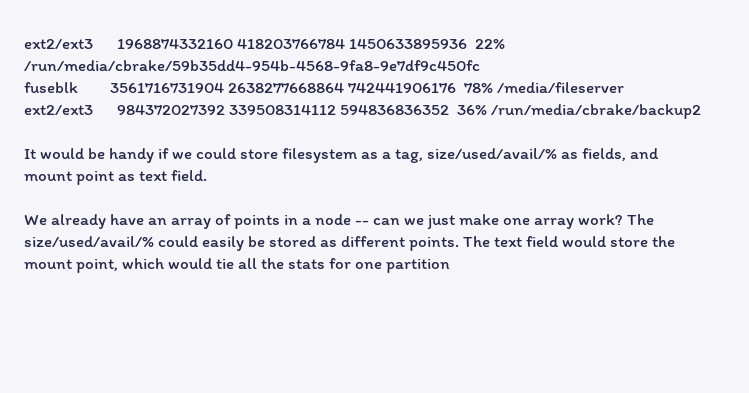ext2/ext3      1968874332160 418203766784 1450633895936  22% /run/media/cbrake/59b35dd4-954b-4568-9fa8-9e7df9c450fc
fuseblk        3561716731904 2638277668864 742441906176  78% /media/fileserver
ext2/ext3      984372027392 339508314112 594836836352  36% /run/media/cbrake/backup2

It would be handy if we could store filesystem as a tag, size/used/avail/% as fields, and mount point as text field.

We already have an array of points in a node -- can we just make one array work? The size/used/avail/% could easily be stored as different points. The text field would store the mount point, which would tie all the stats for one partition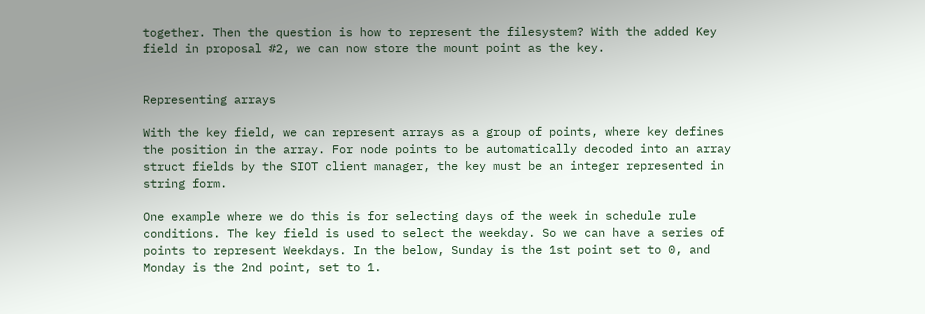together. Then the question is how to represent the filesystem? With the added Key field in proposal #2, we can now store the mount point as the key.


Representing arrays

With the key field, we can represent arrays as a group of points, where key defines the position in the array. For node points to be automatically decoded into an array struct fields by the SIOT client manager, the key must be an integer represented in string form.

One example where we do this is for selecting days of the week in schedule rule conditions. The key field is used to select the weekday. So we can have a series of points to represent Weekdays. In the below, Sunday is the 1st point set to 0, and Monday is the 2nd point, set to 1.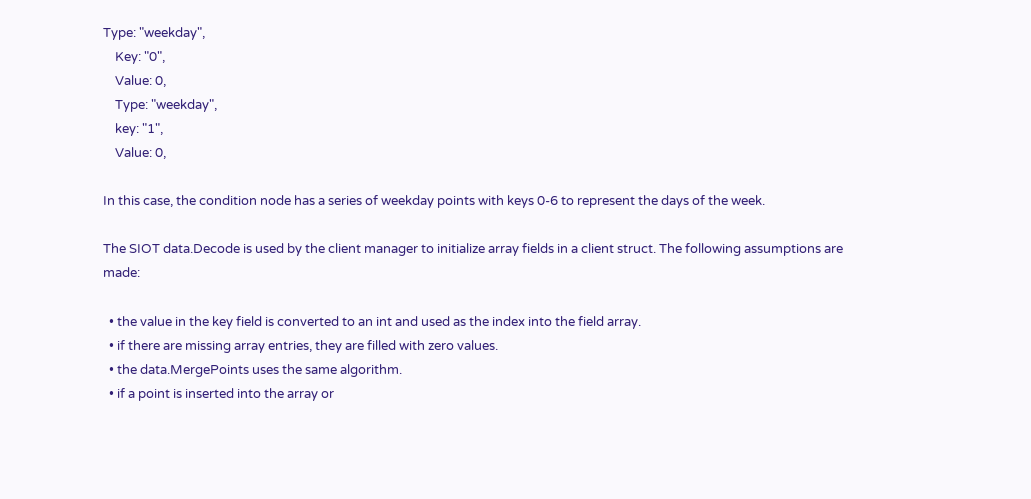Type: "weekday",
    Key: "0",
    Value: 0,
    Type: "weekday",
    key: "1",
    Value: 0,

In this case, the condition node has a series of weekday points with keys 0-6 to represent the days of the week.

The SIOT data.Decode is used by the client manager to initialize array fields in a client struct. The following assumptions are made:

  • the value in the key field is converted to an int and used as the index into the field array.
  • if there are missing array entries, they are filled with zero values.
  • the data.MergePoints uses the same algorithm.
  • if a point is inserted into the array or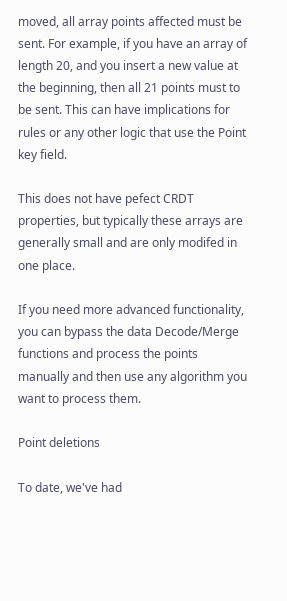moved, all array points affected must be sent. For example, if you have an array of length 20, and you insert a new value at the beginning, then all 21 points must to be sent. This can have implications for rules or any other logic that use the Point key field.

This does not have pefect CRDT properties, but typically these arrays are generally small and are only modifed in one place.

If you need more advanced functionality, you can bypass the data Decode/Merge functions and process the points manually and then use any algorithm you want to process them.

Point deletions

To date, we've had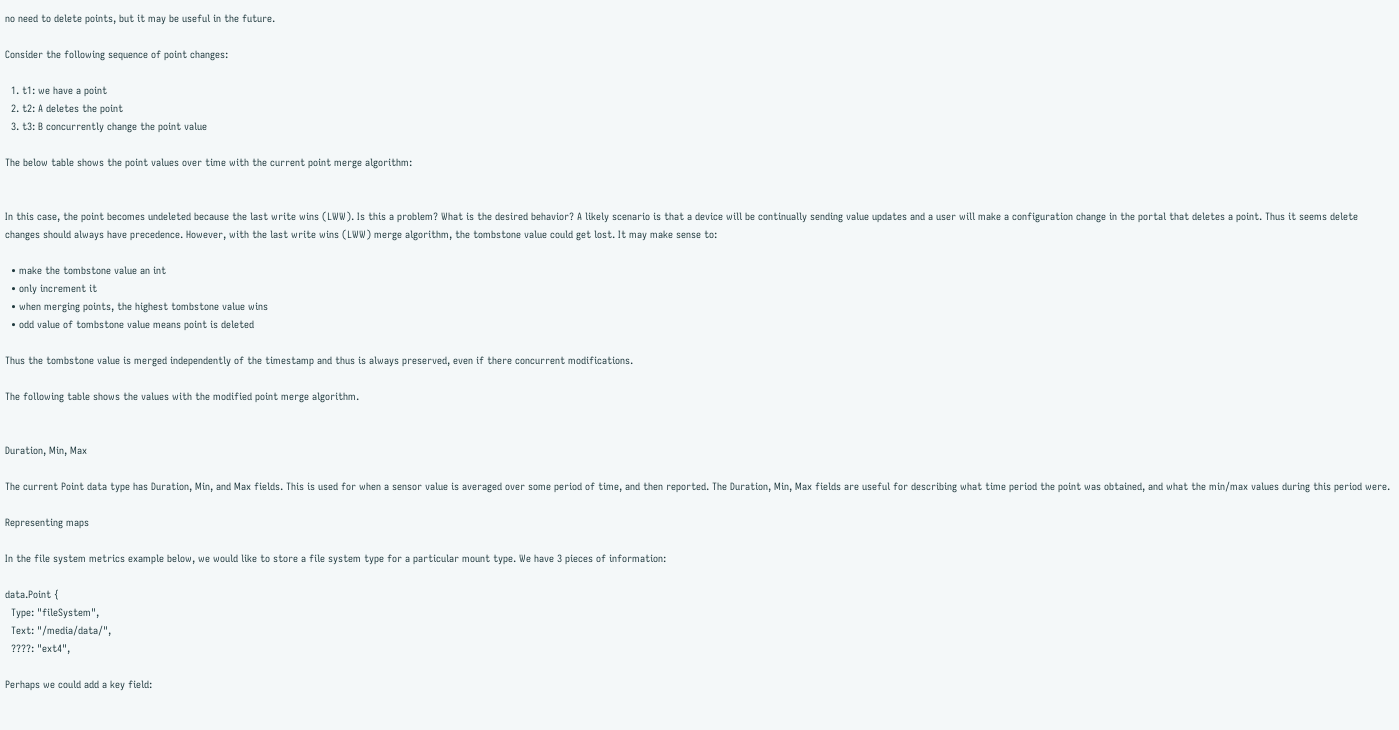no need to delete points, but it may be useful in the future.

Consider the following sequence of point changes:

  1. t1: we have a point
  2. t2: A deletes the point
  3. t3: B concurrently change the point value

The below table shows the point values over time with the current point merge algorithm:


In this case, the point becomes undeleted because the last write wins (LWW). Is this a problem? What is the desired behavior? A likely scenario is that a device will be continually sending value updates and a user will make a configuration change in the portal that deletes a point. Thus it seems delete changes should always have precedence. However, with the last write wins (LWW) merge algorithm, the tombstone value could get lost. It may make sense to:

  • make the tombstone value an int
  • only increment it
  • when merging points, the highest tombstone value wins
  • odd value of tombstone value means point is deleted

Thus the tombstone value is merged independently of the timestamp and thus is always preserved, even if there concurrent modifications.

The following table shows the values with the modified point merge algorithm.


Duration, Min, Max

The current Point data type has Duration, Min, and Max fields. This is used for when a sensor value is averaged over some period of time, and then reported. The Duration, Min, Max fields are useful for describing what time period the point was obtained, and what the min/max values during this period were.

Representing maps

In the file system metrics example below, we would like to store a file system type for a particular mount type. We have 3 pieces of information:

data.Point {
  Type: "fileSystem",
  Text: "/media/data/",
  ????: "ext4",

Perhaps we could add a key field: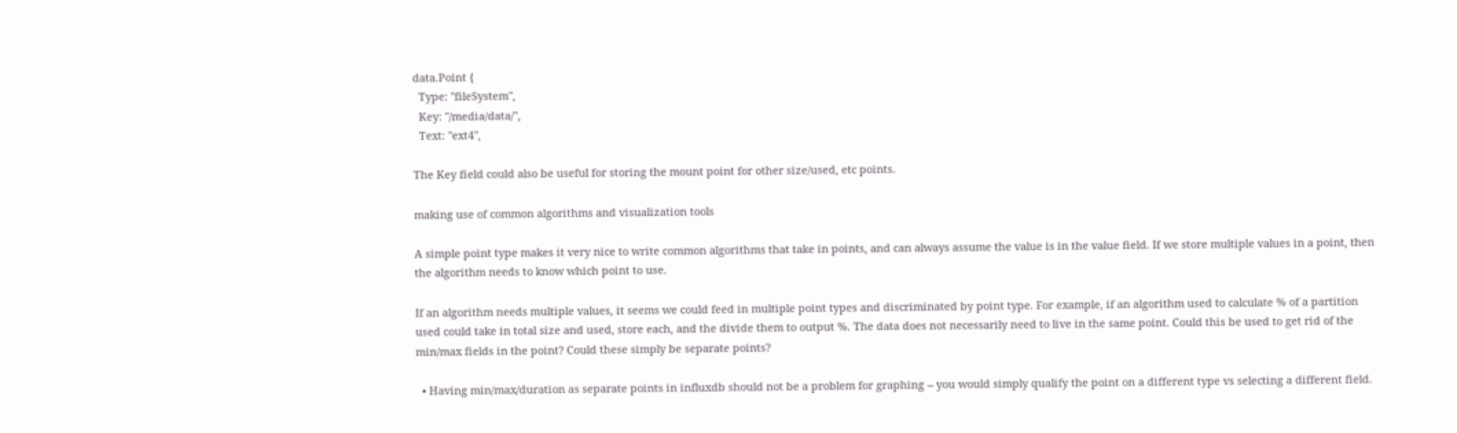data.Point {
  Type: "fileSystem",
  Key: "/media/data/",
  Text: "ext4",

The Key field could also be useful for storing the mount point for other size/used, etc points.

making use of common algorithms and visualization tools

A simple point type makes it very nice to write common algorithms that take in points, and can always assume the value is in the value field. If we store multiple values in a point, then the algorithm needs to know which point to use.

If an algorithm needs multiple values, it seems we could feed in multiple point types and discriminated by point type. For example, if an algorithm used to calculate % of a partition used could take in total size and used, store each, and the divide them to output %. The data does not necessarily need to live in the same point. Could this be used to get rid of the min/max fields in the point? Could these simply be separate points?

  • Having min/max/duration as separate points in influxdb should not be a problem for graphing -- you would simply qualify the point on a different type vs selecting a different field.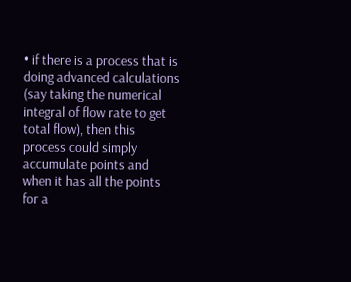• if there is a process that is doing advanced calculations (say taking the numerical integral of flow rate to get total flow), then this process could simply accumulate points and when it has all the points for a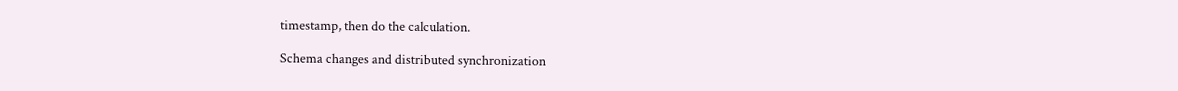timestamp, then do the calculation.

Schema changes and distributed synchronization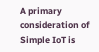A primary consideration of Simple IoT is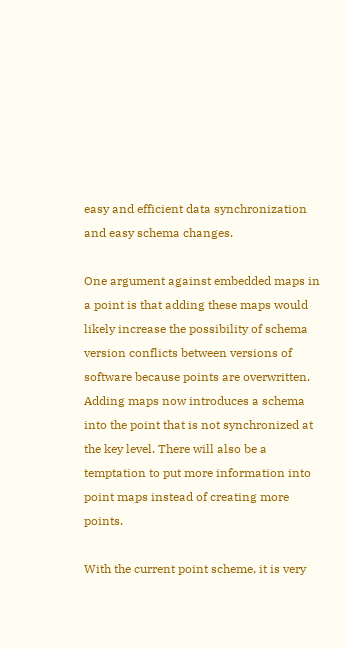easy and efficient data synchronization and easy schema changes.

One argument against embedded maps in a point is that adding these maps would likely increase the possibility of schema version conflicts between versions of software because points are overwritten. Adding maps now introduces a schema into the point that is not synchronized at the key level. There will also be a temptation to put more information into point maps instead of creating more points.

With the current point scheme, it is very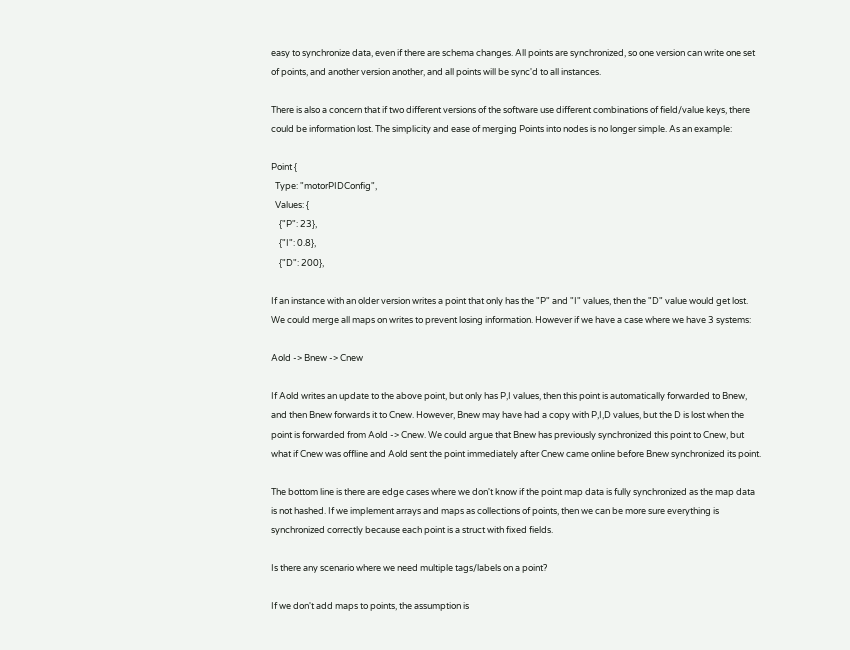easy to synchronize data, even if there are schema changes. All points are synchronized, so one version can write one set of points, and another version another, and all points will be sync'd to all instances.

There is also a concern that if two different versions of the software use different combinations of field/value keys, there could be information lost. The simplicity and ease of merging Points into nodes is no longer simple. As an example:

Point {
  Type: "motorPIDConfig",
  Values: {
    {"P": 23},
    {"I": 0.8},
    {"D": 200},

If an instance with an older version writes a point that only has the "P" and "I" values, then the "D" value would get lost. We could merge all maps on writes to prevent losing information. However if we have a case where we have 3 systems:

Aold -> Bnew -> Cnew

If Aold writes an update to the above point, but only has P,I values, then this point is automatically forwarded to Bnew, and then Bnew forwards it to Cnew. However, Bnew may have had a copy with P,I,D values, but the D is lost when the point is forwarded from Aold -> Cnew. We could argue that Bnew has previously synchronized this point to Cnew, but what if Cnew was offline and Aold sent the point immediately after Cnew came online before Bnew synchronized its point.

The bottom line is there are edge cases where we don't know if the point map data is fully synchronized as the map data is not hashed. If we implement arrays and maps as collections of points, then we can be more sure everything is synchronized correctly because each point is a struct with fixed fields.

Is there any scenario where we need multiple tags/labels on a point?

If we don't add maps to points, the assumption is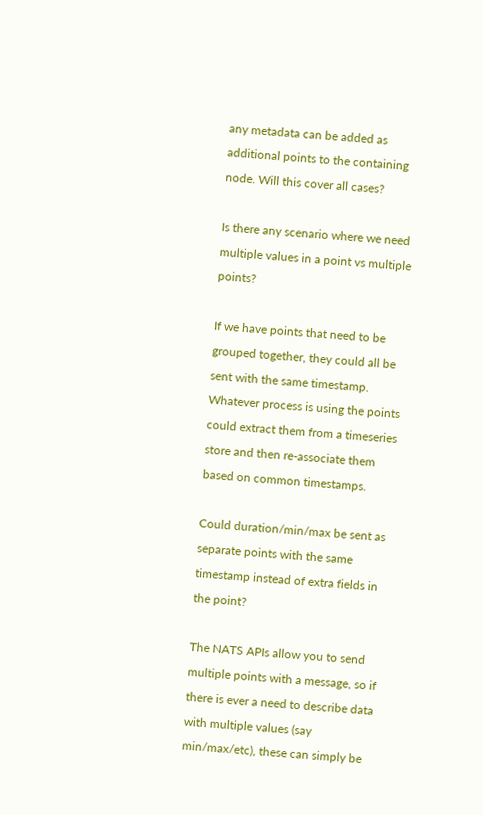any metadata can be added as additional points to the containing node. Will this cover all cases?

Is there any scenario where we need multiple values in a point vs multiple points?

If we have points that need to be grouped together, they could all be sent with the same timestamp. Whatever process is using the points could extract them from a timeseries store and then re-associate them based on common timestamps.

Could duration/min/max be sent as separate points with the same timestamp instead of extra fields in the point?

The NATS APIs allow you to send multiple points with a message, so if there is ever a need to describe data with multiple values (say min/max/etc), these can simply be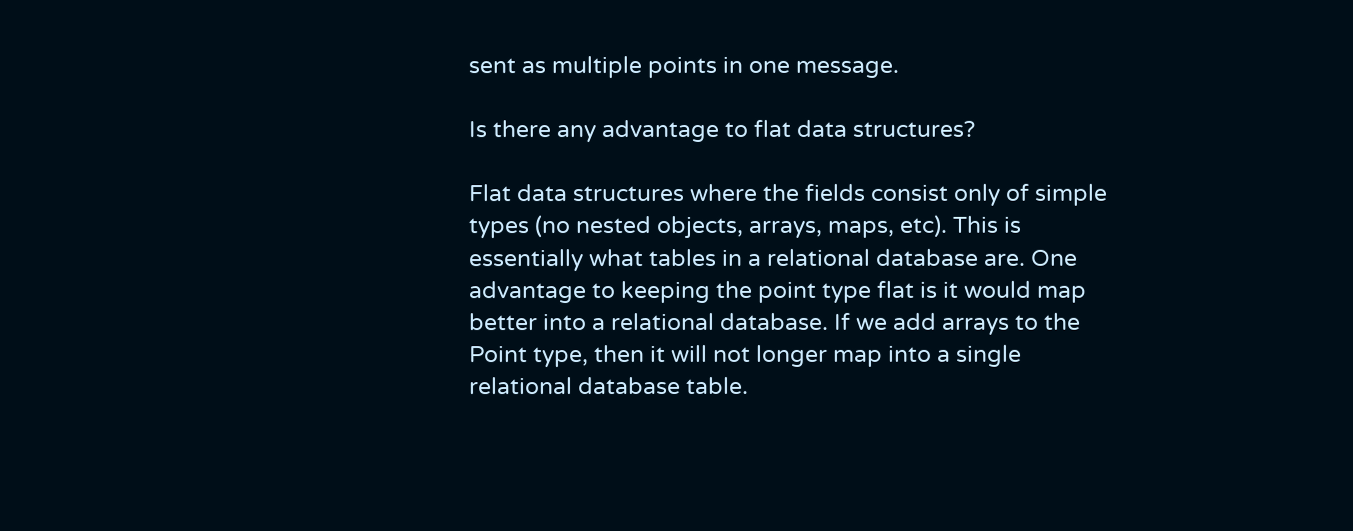sent as multiple points in one message.

Is there any advantage to flat data structures?

Flat data structures where the fields consist only of simple types (no nested objects, arrays, maps, etc). This is essentially what tables in a relational database are. One advantage to keeping the point type flat is it would map better into a relational database. If we add arrays to the Point type, then it will not longer map into a single relational database table.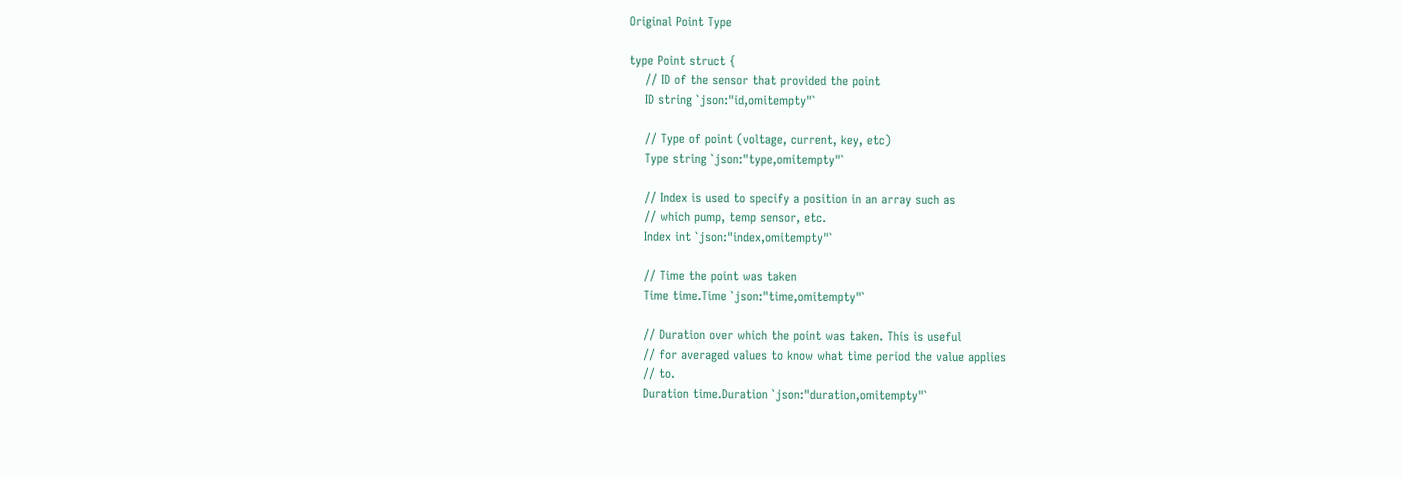Original Point Type

type Point struct {
    // ID of the sensor that provided the point
    ID string `json:"id,omitempty"`

    // Type of point (voltage, current, key, etc)
    Type string `json:"type,omitempty"`

    // Index is used to specify a position in an array such as
    // which pump, temp sensor, etc.
    Index int `json:"index,omitempty"`

    // Time the point was taken
    Time time.Time `json:"time,omitempty"`

    // Duration over which the point was taken. This is useful
    // for averaged values to know what time period the value applies
    // to.
    Duration time.Duration `json:"duration,omitempty"`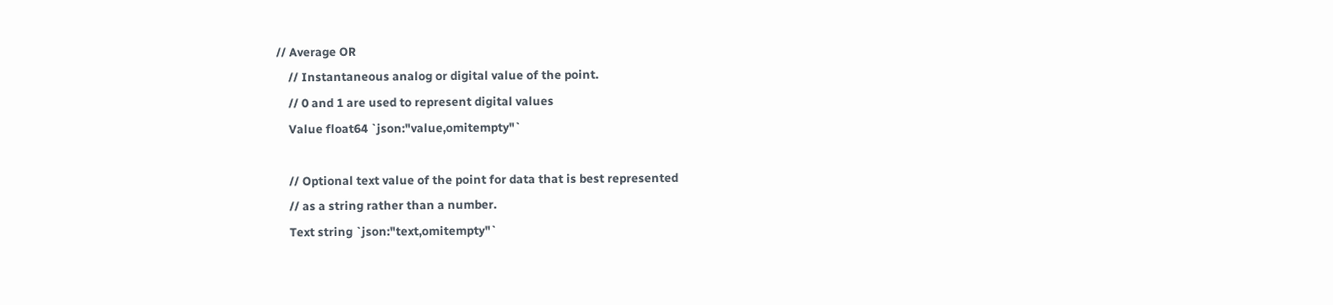// Average OR
    // Instantaneous analog or digital value of the point.
    // 0 and 1 are used to represent digital values
    Value float64 `json:"value,omitempty"`

    // Optional text value of the point for data that is best represented
    // as a string rather than a number.
    Text string `json:"text,omitempty"`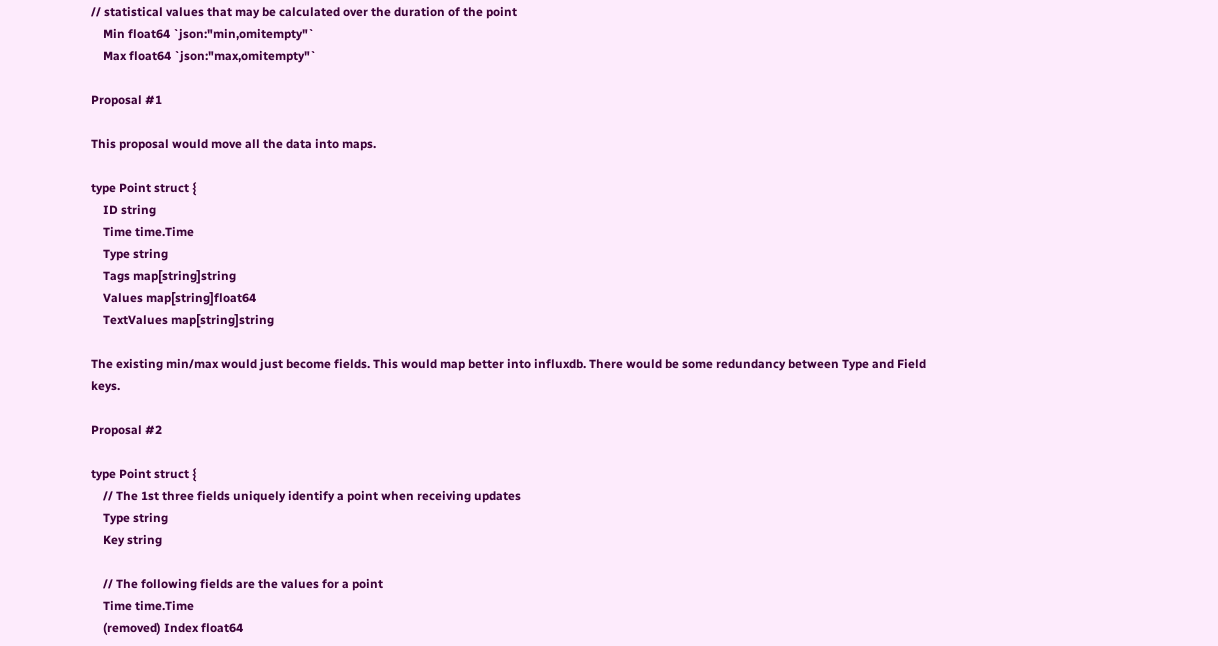// statistical values that may be calculated over the duration of the point
    Min float64 `json:"min,omitempty"`
    Max float64 `json:"max,omitempty"`

Proposal #1

This proposal would move all the data into maps.

type Point struct {
    ID string
    Time time.Time
    Type string
    Tags map[string]string
    Values map[string]float64
    TextValues map[string]string

The existing min/max would just become fields. This would map better into influxdb. There would be some redundancy between Type and Field keys.

Proposal #2

type Point struct {
    // The 1st three fields uniquely identify a point when receiving updates
    Type string
    Key string

    // The following fields are the values for a point
    Time time.Time
    (removed) Index float64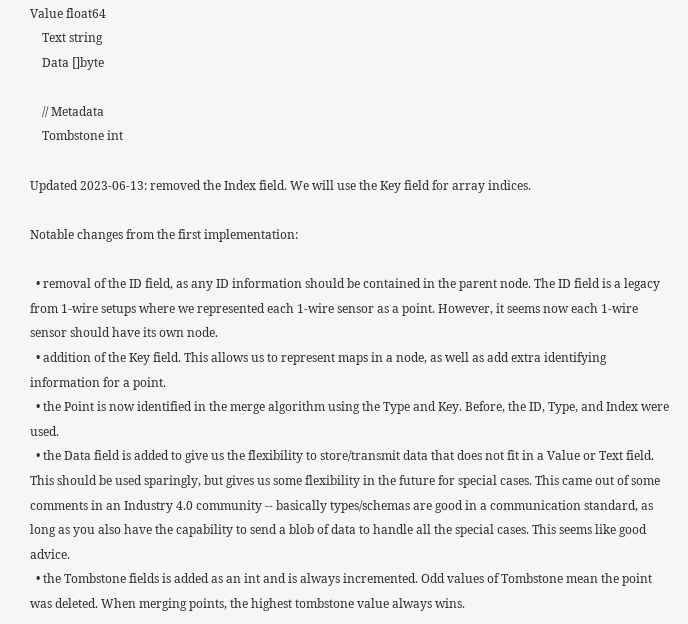Value float64
    Text string
    Data []byte

    // Metadata
    Tombstone int

Updated 2023-06-13: removed the Index field. We will use the Key field for array indices.

Notable changes from the first implementation:

  • removal of the ID field, as any ID information should be contained in the parent node. The ID field is a legacy from 1-wire setups where we represented each 1-wire sensor as a point. However, it seems now each 1-wire sensor should have its own node.
  • addition of the Key field. This allows us to represent maps in a node, as well as add extra identifying information for a point.
  • the Point is now identified in the merge algorithm using the Type and Key. Before, the ID, Type, and Index were used.
  • the Data field is added to give us the flexibility to store/transmit data that does not fit in a Value or Text field. This should be used sparingly, but gives us some flexibility in the future for special cases. This came out of some comments in an Industry 4.0 community -- basically types/schemas are good in a communication standard, as long as you also have the capability to send a blob of data to handle all the special cases. This seems like good advice.
  • the Tombstone fields is added as an int and is always incremented. Odd values of Tombstone mean the point was deleted. When merging points, the highest tombstone value always wins.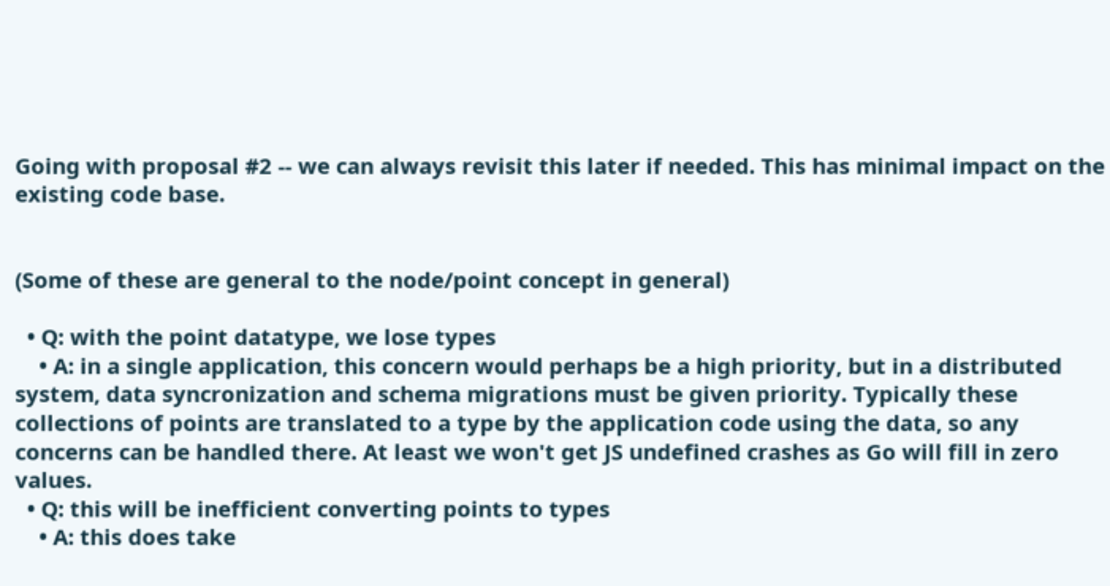Going with proposal #2 -- we can always revisit this later if needed. This has minimal impact on the existing code base.


(Some of these are general to the node/point concept in general)

  • Q: with the point datatype, we lose types
    • A: in a single application, this concern would perhaps be a high priority, but in a distributed system, data syncronization and schema migrations must be given priority. Typically these collections of points are translated to a type by the application code using the data, so any concerns can be handled there. At least we won't get JS undefined crashes as Go will fill in zero values.
  • Q: this will be inefficient converting points to types
    • A: this does take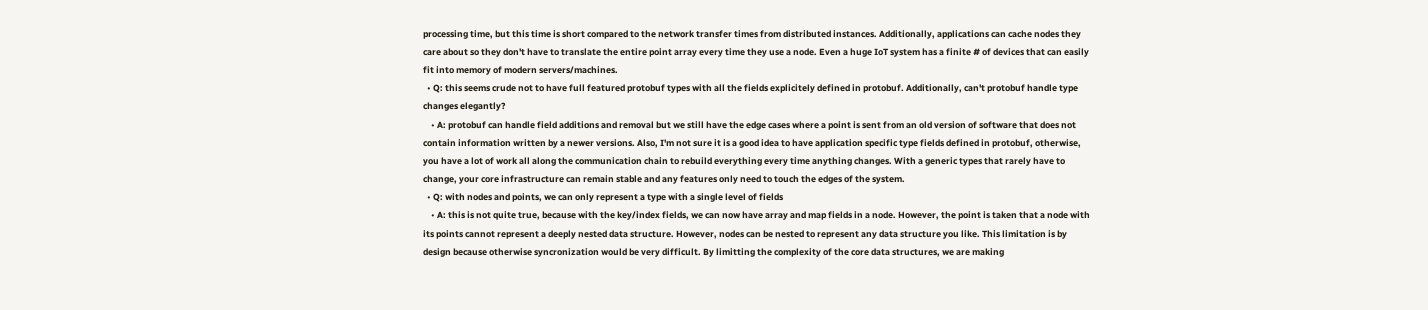processing time, but this time is short compared to the network transfer times from distributed instances. Additionally, applications can cache nodes they care about so they don't have to translate the entire point array every time they use a node. Even a huge IoT system has a finite # of devices that can easily fit into memory of modern servers/machines.
  • Q: this seems crude not to have full featured protobuf types with all the fields explicitely defined in protobuf. Additionally, can't protobuf handle type changes elegantly?
    • A: protobuf can handle field additions and removal but we still have the edge cases where a point is sent from an old version of software that does not contain information written by a newer versions. Also, I'm not sure it is a good idea to have application specific type fields defined in protobuf, otherwise, you have a lot of work all along the communication chain to rebuild everything every time anything changes. With a generic types that rarely have to change, your core infrastructure can remain stable and any features only need to touch the edges of the system.
  • Q: with nodes and points, we can only represent a type with a single level of fields
    • A: this is not quite true, because with the key/index fields, we can now have array and map fields in a node. However, the point is taken that a node with its points cannot represent a deeply nested data structure. However, nodes can be nested to represent any data structure you like. This limitation is by design because otherwise syncronization would be very difficult. By limitting the complexity of the core data structures, we are making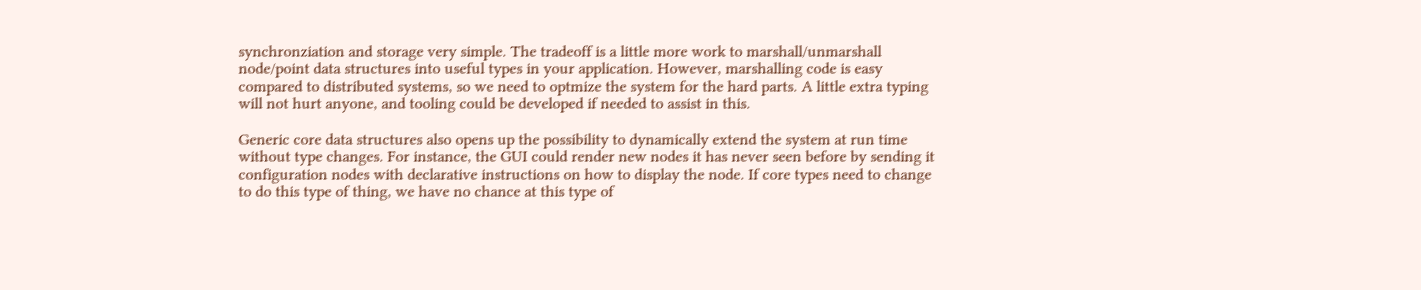synchronziation and storage very simple. The tradeoff is a little more work to marshall/unmarshall node/point data structures into useful types in your application. However, marshalling code is easy compared to distributed systems, so we need to optmize the system for the hard parts. A little extra typing will not hurt anyone, and tooling could be developed if needed to assist in this.

Generic core data structures also opens up the possibility to dynamically extend the system at run time without type changes. For instance, the GUI could render new nodes it has never seen before by sending it configuration nodes with declarative instructions on how to display the node. If core types need to change to do this type of thing, we have no chance at this type of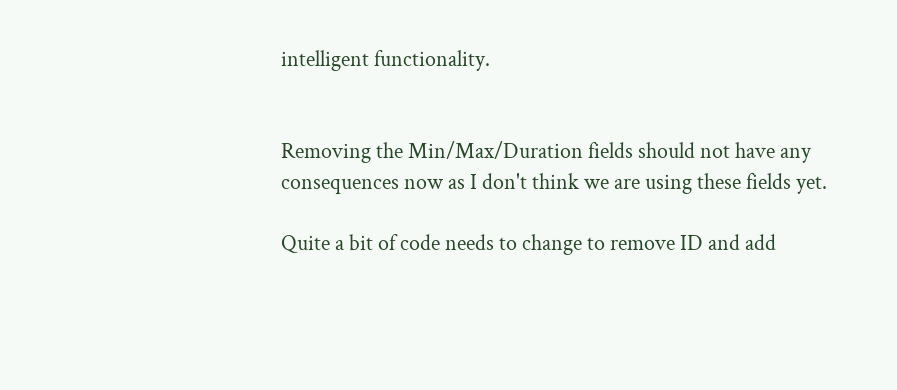intelligent functionality.


Removing the Min/Max/Duration fields should not have any consequences now as I don't think we are using these fields yet.

Quite a bit of code needs to change to remove ID and add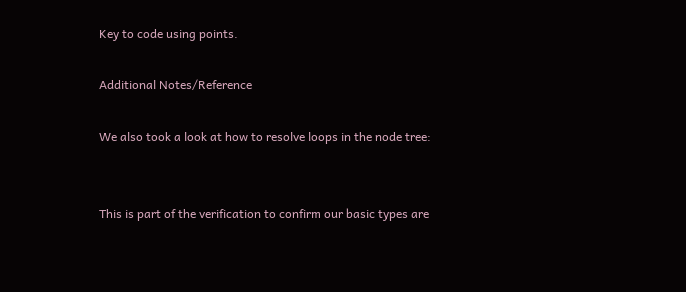Key to code using points.

Additional Notes/Reference

We also took a look at how to resolve loops in the node tree:


This is part of the verification to confirm our basic types are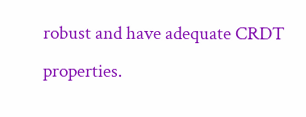robust and have adequate CRDT properties.